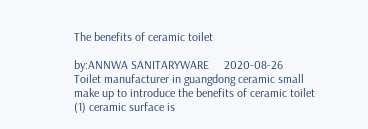The benefits of ceramic toilet

by:ANNWA SANITARYWARE     2020-08-26
Toilet manufacturer in guangdong ceramic small make up to introduce the benefits of ceramic toilet (1) ceramic surface is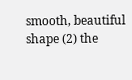smooth, beautiful shape (2) the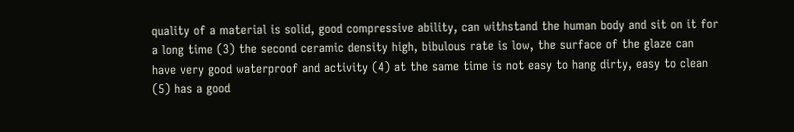quality of a material is solid, good compressive ability, can withstand the human body and sit on it for a long time (3) the second ceramic density high, bibulous rate is low, the surface of the glaze can have very good waterproof and activity (4) at the same time is not easy to hang dirty, easy to clean (5) has a good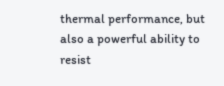thermal performance, but also a powerful ability to resist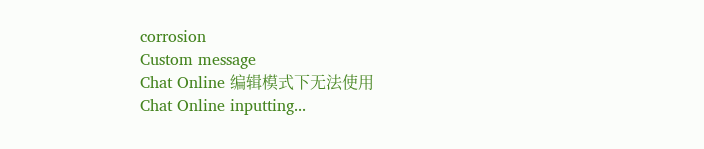corrosion
Custom message
Chat Online 编辑模式下无法使用
Chat Online inputting...